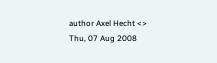author Axel Hecht <>
Thu, 07 Aug 2008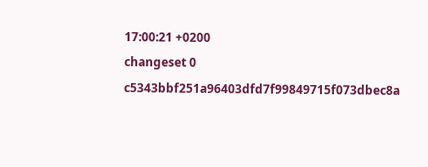17:00:21 +0200
changeset 0 c5343bbf251a96403dfd7f99849715f073dbec8a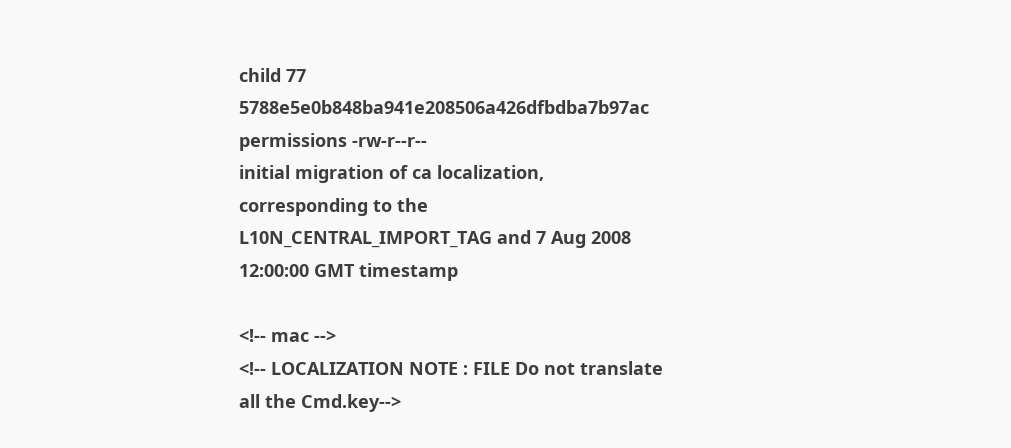child 77 5788e5e0b848ba941e208506a426dfbdba7b97ac
permissions -rw-r--r--
initial migration of ca localization, corresponding to the L10N_CENTRAL_IMPORT_TAG and 7 Aug 2008 12:00:00 GMT timestamp

<!-- mac -->
<!-- LOCALIZATION NOTE : FILE Do not translate all the Cmd.key-->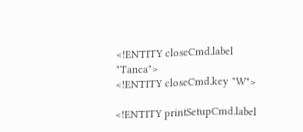<!ENTITY closeCmd.label "Tanca">
<!ENTITY closeCmd.key "W">

<!ENTITY printSetupCmd.label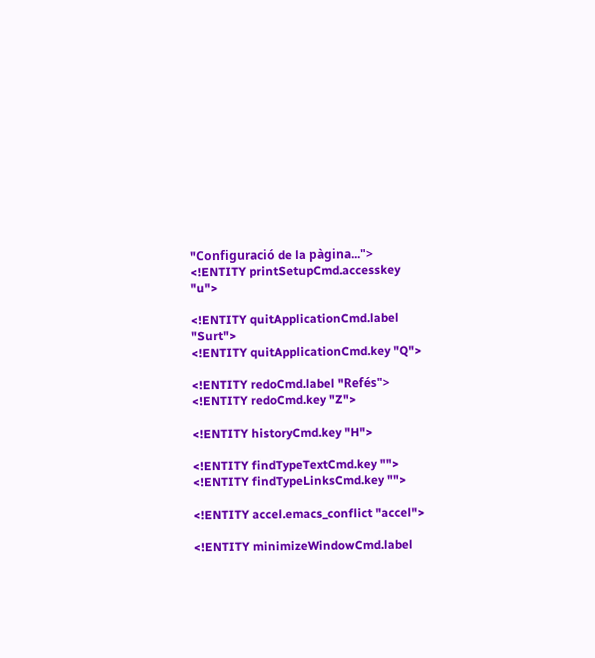"Configuració de la pàgina...">
<!ENTITY printSetupCmd.accesskey "u">

<!ENTITY quitApplicationCmd.label "Surt">
<!ENTITY quitApplicationCmd.key "Q">

<!ENTITY redoCmd.label "Refés">
<!ENTITY redoCmd.key "Z">

<!ENTITY historyCmd.key "H">

<!ENTITY findTypeTextCmd.key "">
<!ENTITY findTypeLinksCmd.key "">

<!ENTITY accel.emacs_conflict "accel">

<!ENTITY minimizeWindowCmd.label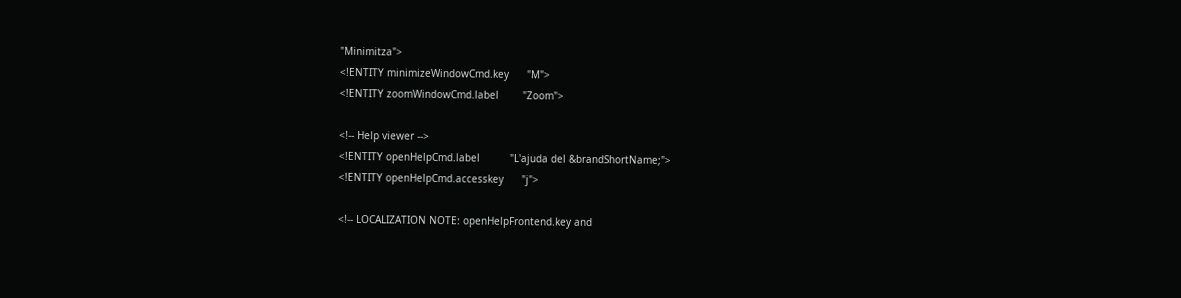"Minimitza">
<!ENTITY minimizeWindowCmd.key      "M">
<!ENTITY zoomWindowCmd.label        "Zoom">

<!-- Help viewer -->
<!ENTITY openHelpCmd.label          "L'ajuda del &brandShortName;">
<!ENTITY openHelpCmd.accesskey      "j">

<!-- LOCALIZATION NOTE: openHelpFrontend.key and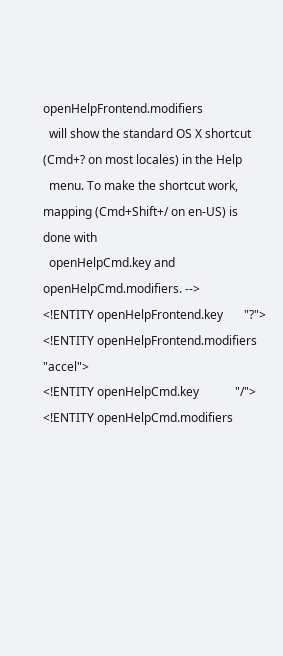openHelpFrontend.modifiers
  will show the standard OS X shortcut (Cmd+? on most locales) in the Help
  menu. To make the shortcut work, mapping (Cmd+Shift+/ on en-US) is done with
  openHelpCmd.key and openHelpCmd.modifiers. -->
<!ENTITY openHelpFrontend.key       "?">
<!ENTITY openHelpFrontend.modifiers "accel">
<!ENTITY openHelpCmd.key            "/">
<!ENTITY openHelpCmd.modifiers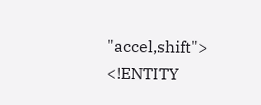"accel,shift">
<!ENTITY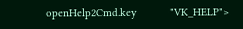openHelp2Cmd.key           "VK_HELP">